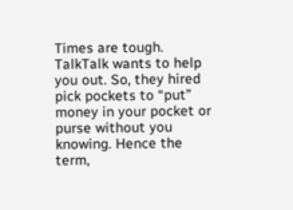Times are tough. TalkTalk wants to help you out. So, they hired pick pockets to “put” money in your pocket or purse without you knowing. Hence the term,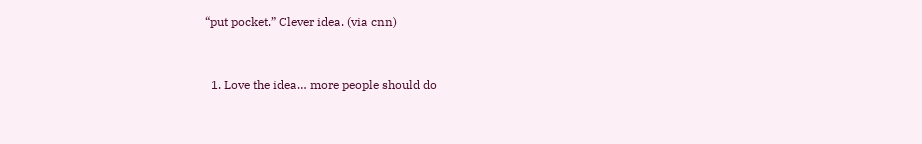“put pocket.” Clever idea. (via cnn)


  1. Love the idea… more people should do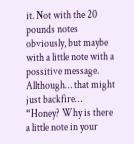it. Not with the 20 pounds notes obviously, but maybe with a little note with a possitive message. Allthough… that might just backfire… “Honey? Why is there a little note in your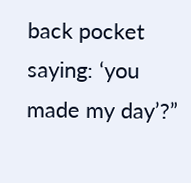back pocket saying: ‘you made my day’?”